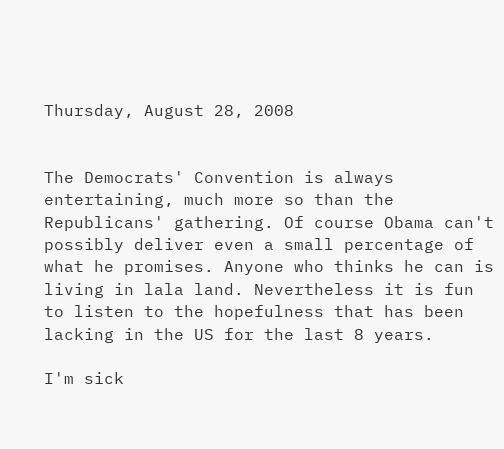Thursday, August 28, 2008


The Democrats' Convention is always entertaining, much more so than the Republicans' gathering. Of course Obama can't possibly deliver even a small percentage of what he promises. Anyone who thinks he can is living in lala land. Nevertheless it is fun to listen to the hopefulness that has been lacking in the US for the last 8 years.

I'm sick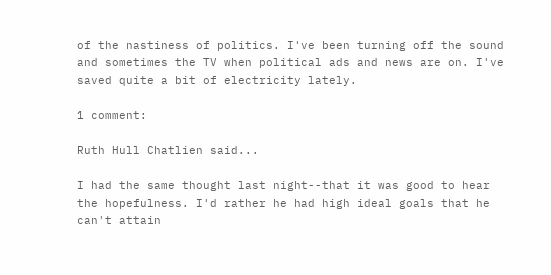of the nastiness of politics. I've been turning off the sound and sometimes the TV when political ads and news are on. I've saved quite a bit of electricity lately.

1 comment:

Ruth Hull Chatlien said...

I had the same thought last night--that it was good to hear the hopefulness. I'd rather he had high ideal goals that he can't attain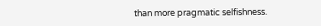than more pragmatic selfishness.